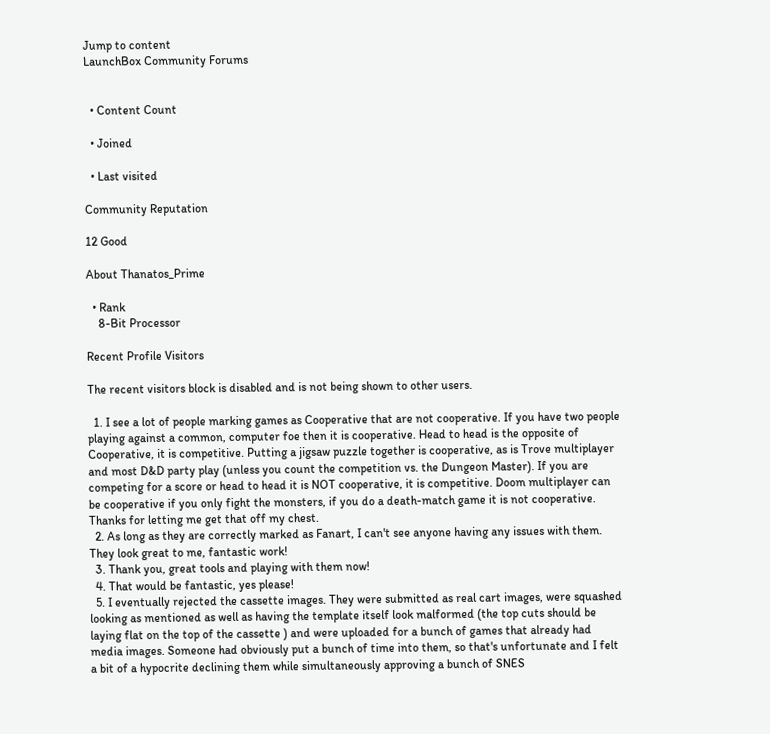Jump to content
LaunchBox Community Forums


  • Content Count

  • Joined

  • Last visited

Community Reputation

12 Good

About Thanatos_Prime

  • Rank
    8-Bit Processor

Recent Profile Visitors

The recent visitors block is disabled and is not being shown to other users.

  1. I see a lot of people marking games as Cooperative that are not cooperative. If you have two people playing against a common, computer foe then it is cooperative. Head to head is the opposite of Cooperative, it is competitive. Putting a jigsaw puzzle together is cooperative, as is Trove multiplayer and most D&D party play (unless you count the competition vs. the Dungeon Master). If you are competing for a score or head to head it is NOT cooperative, it is competitive. Doom multiplayer can be cooperative if you only fight the monsters, if you do a death-match game it is not cooperative. Thanks for letting me get that off my chest.
  2. As long as they are correctly marked as Fanart, I can't see anyone having any issues with them. They look great to me, fantastic work!
  3. Thank you, great tools and playing with them now!
  4. That would be fantastic, yes please!
  5. I eventually rejected the cassette images. They were submitted as real cart images, were squashed looking as mentioned as well as having the template itself look malformed (the top cuts should be laying flat on the top of the cassette ) and were uploaded for a bunch of games that already had media images. Someone had obviously put a bunch of time into them, so that's unfortunate and I felt a bit of a hypocrite declining them while simultaneously approving a bunch of SNES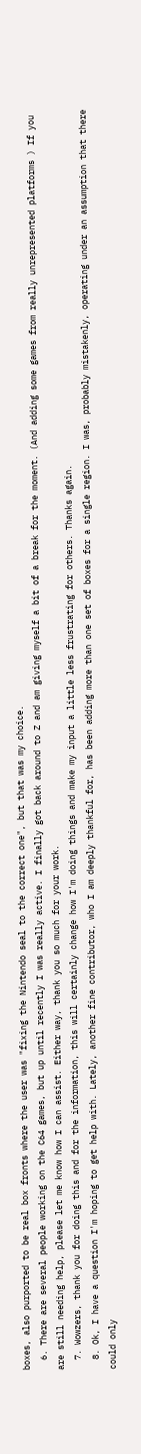boxes, also purported to be real box fronts where the user was "fixing the Nintendo seal to the correct one", but that was my choice.
  6. There are several people working on the C64 games, but up until recently I was really active. I finally got back around to Z and am giving myself a bit of a break for the moment. (And adding some games from really unrepresented platforms ) If you are still needing help, please let me know how I can assist. Either way, thank you so much for your work.
  7. Wowzers, thank you for doing this and for the information, this will certainly change how I'm doing things and make my input a little less frustrating for others. Thanks again.
  8. Ok, I have a question I'm hoping to get help with. Lately, another fine contributor, who I am deeply thankful for, has been adding more than one set of boxes for a single region. I was, probably mistakenly, operating under an assumption that there could only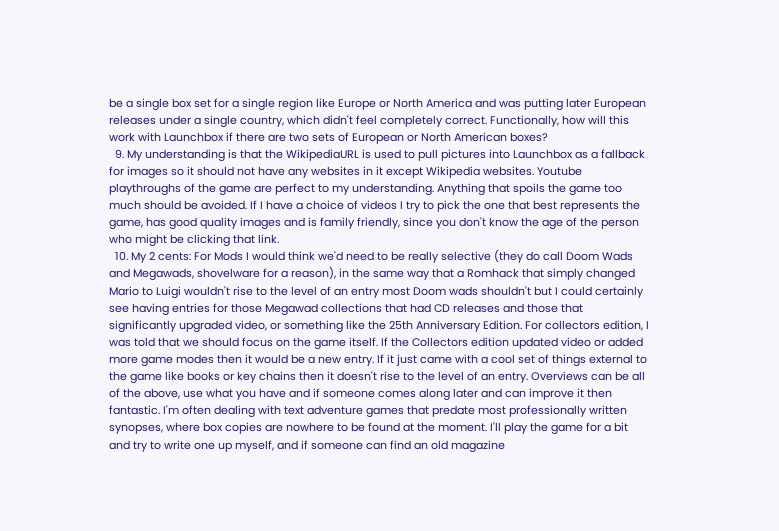be a single box set for a single region like Europe or North America and was putting later European releases under a single country, which didn't feel completely correct. Functionally, how will this work with Launchbox if there are two sets of European or North American boxes?
  9. My understanding is that the WikipediaURL is used to pull pictures into Launchbox as a fallback for images so it should not have any websites in it except Wikipedia websites. Youtube playthroughs of the game are perfect to my understanding. Anything that spoils the game too much should be avoided. If I have a choice of videos I try to pick the one that best represents the game, has good quality images and is family friendly, since you don't know the age of the person who might be clicking that link.
  10. My 2 cents: For Mods I would think we'd need to be really selective (they do call Doom Wads and Megawads, shovelware for a reason), in the same way that a Romhack that simply changed Mario to Luigi wouldn't rise to the level of an entry most Doom wads shouldn't but I could certainly see having entries for those Megawad collections that had CD releases and those that significantly upgraded video, or something like the 25th Anniversary Edition. For collectors edition, I was told that we should focus on the game itself. If the Collectors edition updated video or added more game modes then it would be a new entry. If it just came with a cool set of things external to the game like books or key chains then it doesn't rise to the level of an entry. Overviews can be all of the above, use what you have and if someone comes along later and can improve it then fantastic. I'm often dealing with text adventure games that predate most professionally written synopses, where box copies are nowhere to be found at the moment. I'll play the game for a bit and try to write one up myself, and if someone can find an old magazine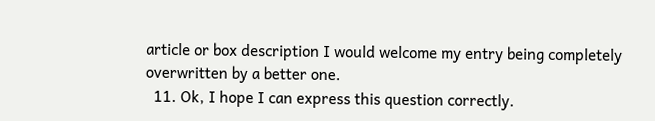article or box description I would welcome my entry being completely overwritten by a better one.
  11. Ok, I hope I can express this question correctly.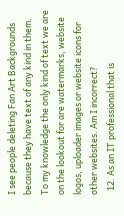I see people deleting Fan Art Backgrounds because they have text of any kind in them. To my knowledge the only kind of text we are on the lookout for are watermarks, website logos, uploader images or website icons for other websites. Am I incorrect?
  12. As an IT professional that is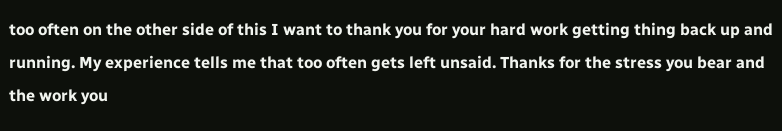too often on the other side of this I want to thank you for your hard work getting thing back up and running. My experience tells me that too often gets left unsaid. Thanks for the stress you bear and the work you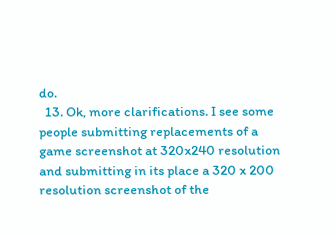do.
  13. Ok, more clarifications. I see some people submitting replacements of a game screenshot at 320x240 resolution and submitting in its place a 320 x 200 resolution screenshot of the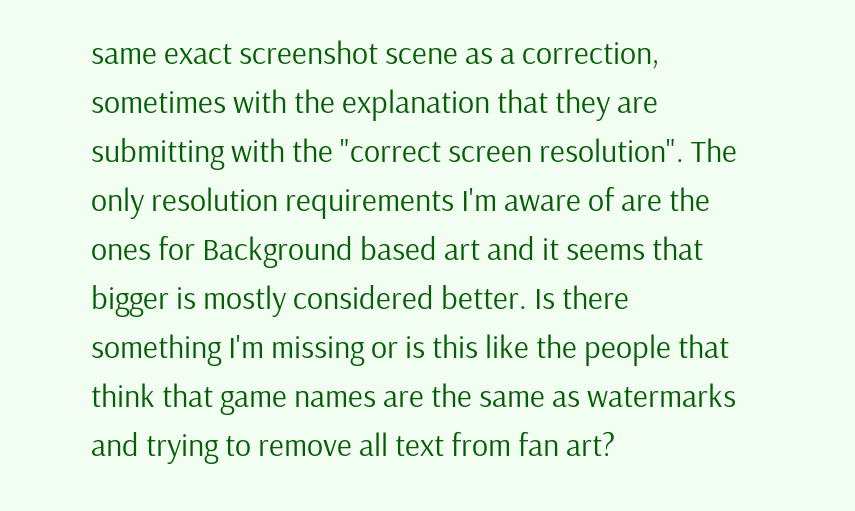same exact screenshot scene as a correction, sometimes with the explanation that they are submitting with the "correct screen resolution". The only resolution requirements I'm aware of are the ones for Background based art and it seems that bigger is mostly considered better. Is there something I'm missing or is this like the people that think that game names are the same as watermarks and trying to remove all text from fan art?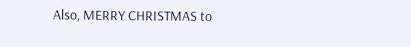Also, MERRY CHRISTMAS to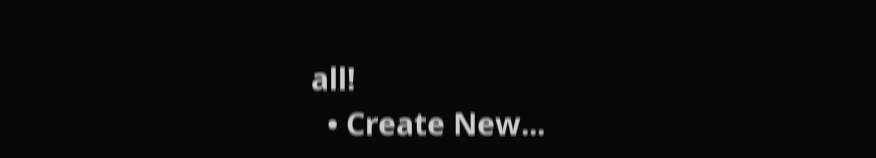all!
  • Create New...